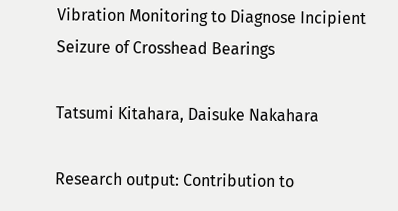Vibration Monitoring to Diagnose Incipient Seizure of Crosshead Bearings

Tatsumi Kitahara, Daisuke Nakahara

Research output: Contribution to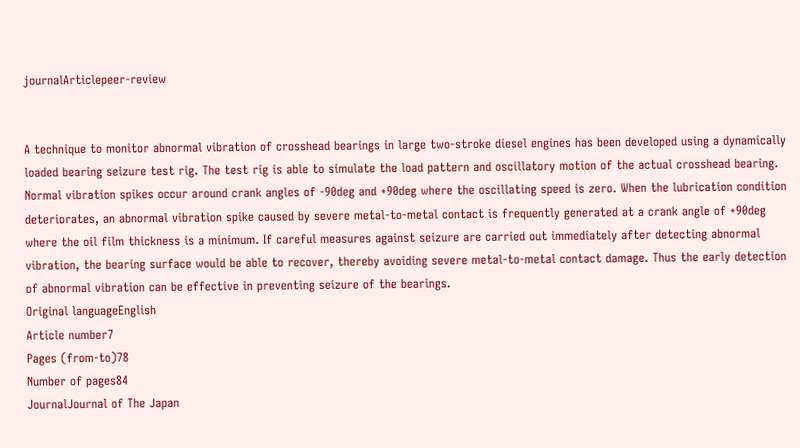journalArticlepeer-review


A technique to monitor abnormal vibration of crosshead bearings in large two-stroke diesel engines has been developed using a dynamically loaded bearing seizure test rig. The test rig is able to simulate the load pattern and oscillatory motion of the actual crosshead bearing. Normal vibration spikes occur around crank angles of -90deg and +90deg where the oscillating speed is zero. When the lubrication condition deteriorates, an abnormal vibration spike caused by severe metal-to-metal contact is frequently generated at a crank angle of +90deg where the oil film thickness is a minimum. If careful measures against seizure are carried out immediately after detecting abnormal vibration, the bearing surface would be able to recover, thereby avoiding severe metal-to-metal contact damage. Thus the early detection of abnormal vibration can be effective in preventing seizure of the bearings.
Original languageEnglish
Article number7
Pages (from-to)78
Number of pages84
JournalJournal of The Japan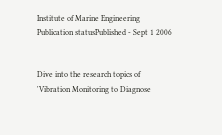Institute of Marine Engineering
Publication statusPublished - Sept 1 2006


Dive into the research topics of 'Vibration Monitoring to Diagnose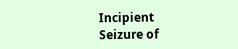Incipient Seizure of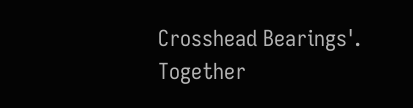Crosshead Bearings'. Together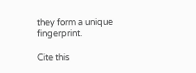they form a unique fingerprint.

Cite this